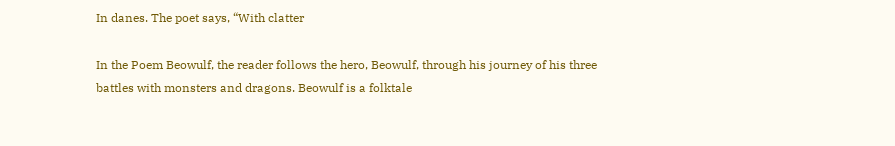In danes. The poet says, “With clatter

In the Poem Beowulf, the reader follows the hero, Beowulf, through his journey of his three battles with monsters and dragons. Beowulf is a folktale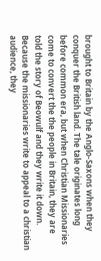brought to Britain by the Anglo-Saxons when they conquer the British land. The tale originates long before common era, but when Christian Missionaries come to convert the the people in Britain, they are told the story of Beowulf and they write it down. Because the missionaries write to appeal to a christian audience, they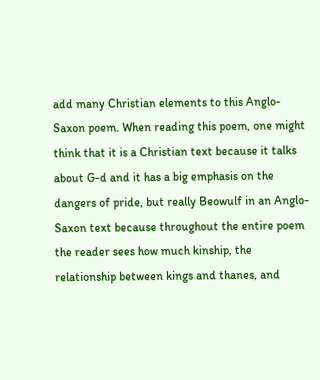add many Christian elements to this Anglo-Saxon poem. When reading this poem, one might think that it is a Christian text because it talks about G-d and it has a big emphasis on the dangers of pride, but really Beowulf in an Anglo-Saxon text because throughout the entire poem the reader sees how much kinship, the relationship between kings and thanes, and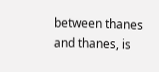between thanes and thanes, is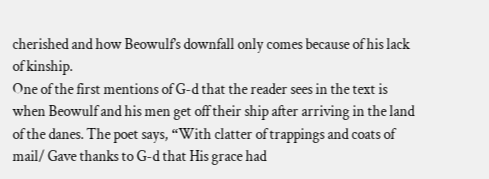cherished and how Beowulf’s downfall only comes because of his lack of kinship.
One of the first mentions of G-d that the reader sees in the text is when Beowulf and his men get off their ship after arriving in the land of the danes. The poet says, “With clatter of trappings and coats of mail/ Gave thanks to G-d that His grace had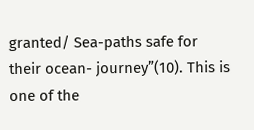granted/ Sea-paths safe for their ocean- journey”(10). This is one of the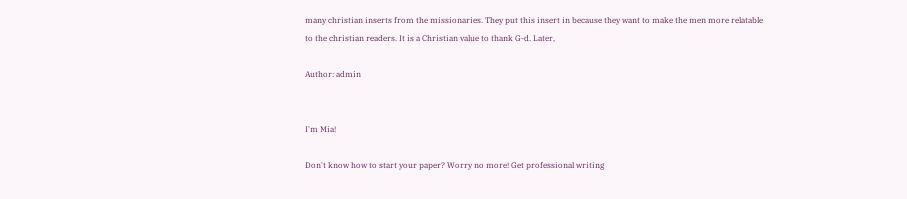many christian inserts from the missionaries. They put this insert in because they want to make the men more relatable to the christian readers. It is a Christian value to thank G-d. Later,

Author: admin


I'm Mia!

Don't know how to start your paper? Worry no more! Get professional writing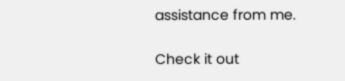assistance from me.

Check it out